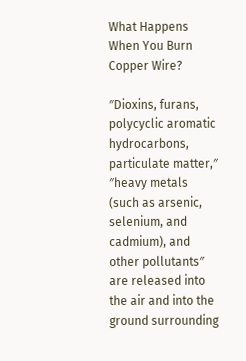What Happens When You Burn Copper Wire?

″Dioxins, furans, polycyclic aromatic hydrocarbons, particulate matter,″ ″heavy metals (such as arsenic, selenium, and cadmium), and other pollutants″ are released into the air and into the ground surrounding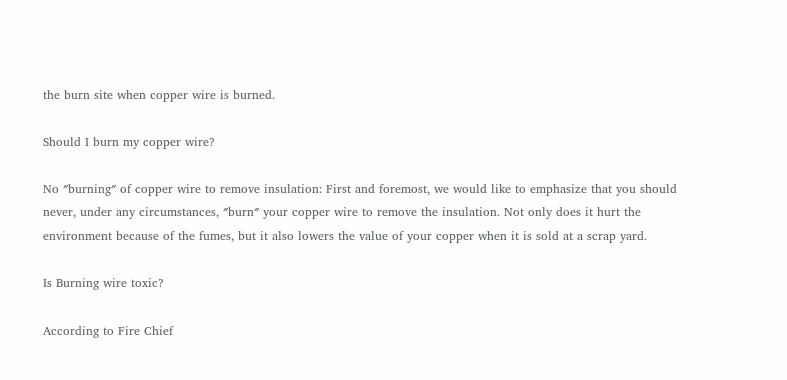the burn site when copper wire is burned.

Should I burn my copper wire?

No ″burning″ of copper wire to remove insulation: First and foremost, we would like to emphasize that you should never, under any circumstances, ″burn″ your copper wire to remove the insulation. Not only does it hurt the environment because of the fumes, but it also lowers the value of your copper when it is sold at a scrap yard.

Is Burning wire toxic?

According to Fire Chief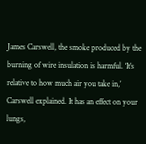James Carswell, the smoke produced by the burning of wire insulation is harmful. ‘It’s relative to how much air you take in,’ Carswell explained. It has an effect on your lungs,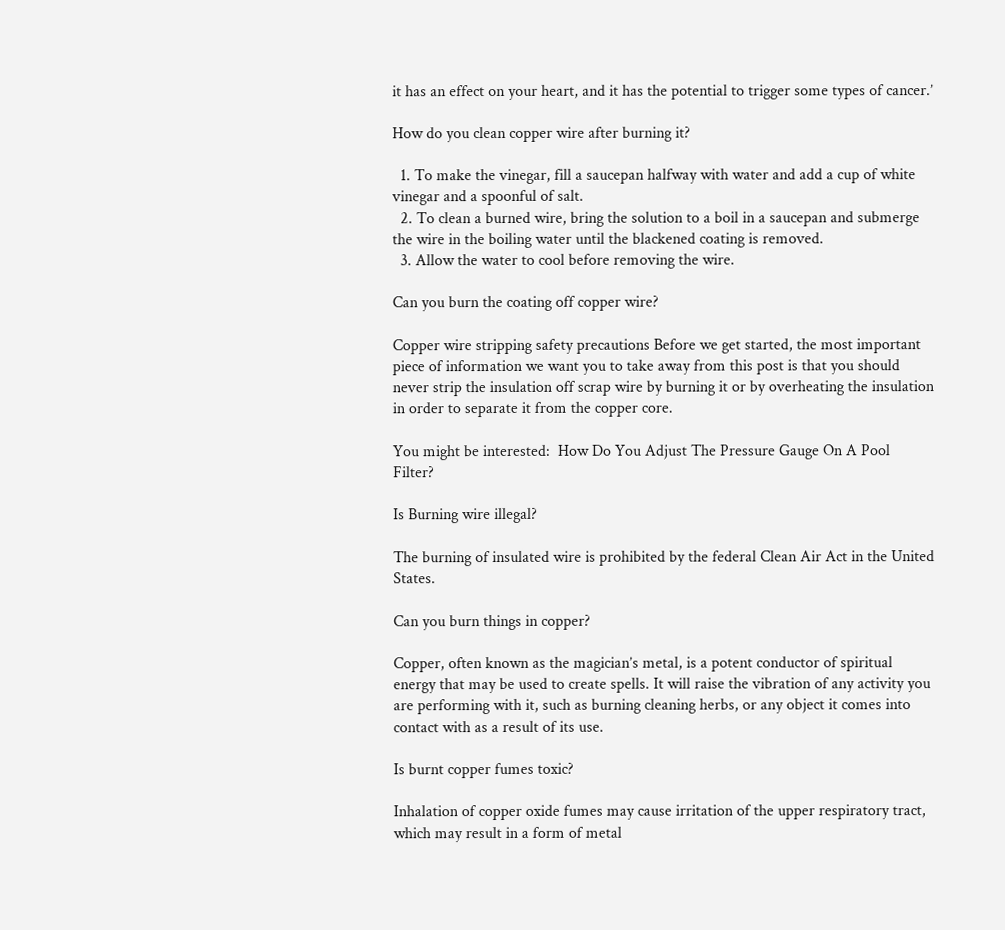it has an effect on your heart, and it has the potential to trigger some types of cancer.’

How do you clean copper wire after burning it?

  1. To make the vinegar, fill a saucepan halfway with water and add a cup of white vinegar and a spoonful of salt.
  2. To clean a burned wire, bring the solution to a boil in a saucepan and submerge the wire in the boiling water until the blackened coating is removed.
  3. Allow the water to cool before removing the wire.

Can you burn the coating off copper wire?

Copper wire stripping safety precautions Before we get started, the most important piece of information we want you to take away from this post is that you should never strip the insulation off scrap wire by burning it or by overheating the insulation in order to separate it from the copper core.

You might be interested:  How Do You Adjust The Pressure Gauge On A Pool Filter?

Is Burning wire illegal?

The burning of insulated wire is prohibited by the federal Clean Air Act in the United States.

Can you burn things in copper?

Copper, often known as the magician’s metal, is a potent conductor of spiritual energy that may be used to create spells. It will raise the vibration of any activity you are performing with it, such as burning cleaning herbs, or any object it comes into contact with as a result of its use.

Is burnt copper fumes toxic?

Inhalation of copper oxide fumes may cause irritation of the upper respiratory tract, which may result in a form of metal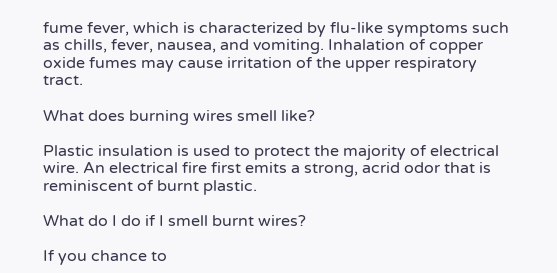fume fever, which is characterized by flu-like symptoms such as chills, fever, nausea, and vomiting. Inhalation of copper oxide fumes may cause irritation of the upper respiratory tract.

What does burning wires smell like?

Plastic insulation is used to protect the majority of electrical wire. An electrical fire first emits a strong, acrid odor that is reminiscent of burnt plastic.

What do I do if I smell burnt wires?

If you chance to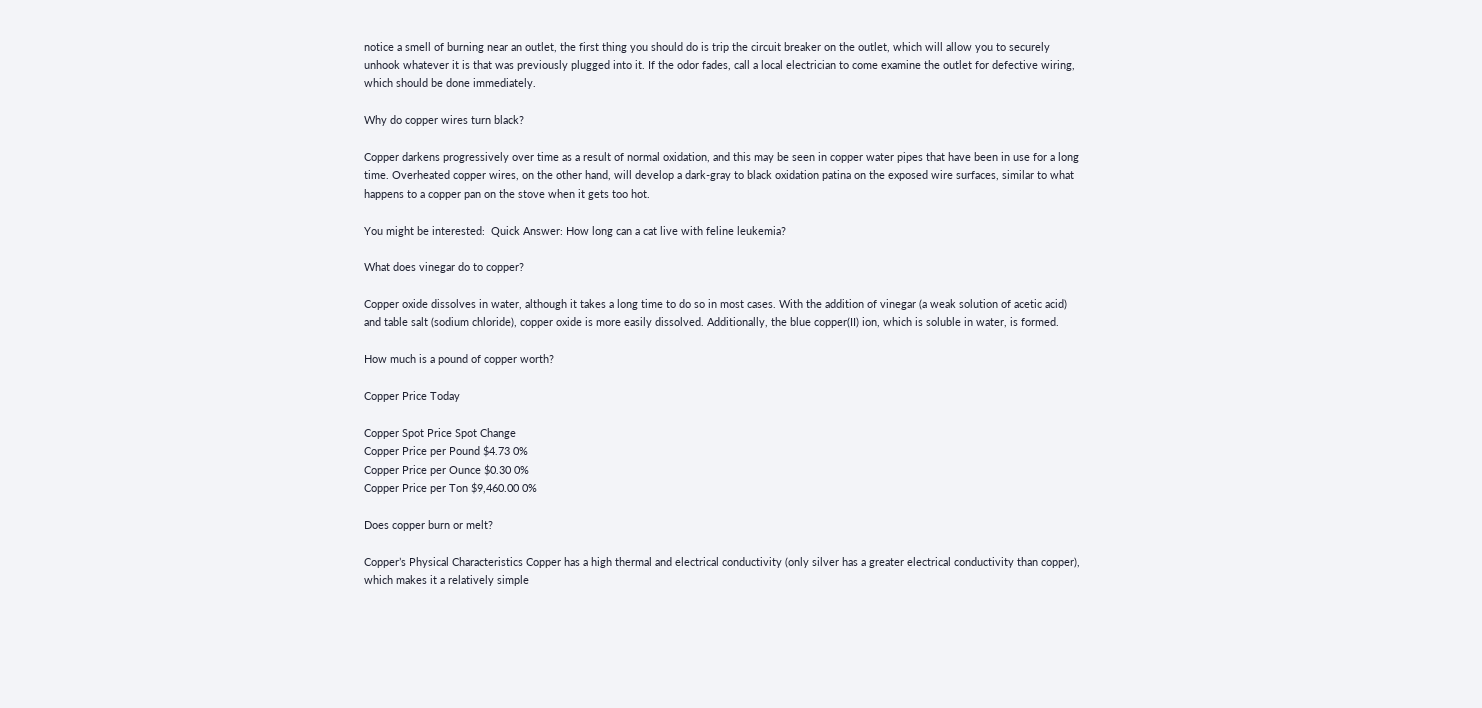notice a smell of burning near an outlet, the first thing you should do is trip the circuit breaker on the outlet, which will allow you to securely unhook whatever it is that was previously plugged into it. If the odor fades, call a local electrician to come examine the outlet for defective wiring, which should be done immediately.

Why do copper wires turn black?

Copper darkens progressively over time as a result of normal oxidation, and this may be seen in copper water pipes that have been in use for a long time. Overheated copper wires, on the other hand, will develop a dark-gray to black oxidation patina on the exposed wire surfaces, similar to what happens to a copper pan on the stove when it gets too hot.

You might be interested:  Quick Answer: How long can a cat live with feline leukemia?

What does vinegar do to copper?

Copper oxide dissolves in water, although it takes a long time to do so in most cases. With the addition of vinegar (a weak solution of acetic acid) and table salt (sodium chloride), copper oxide is more easily dissolved. Additionally, the blue copper(II) ion, which is soluble in water, is formed.

How much is a pound of copper worth?

Copper Price Today

Copper Spot Price Spot Change
Copper Price per Pound $4.73 0%
Copper Price per Ounce $0.30 0%
Copper Price per Ton $9,460.00 0%

Does copper burn or melt?

Copper’s Physical Characteristics Copper has a high thermal and electrical conductivity (only silver has a greater electrical conductivity than copper), which makes it a relatively simple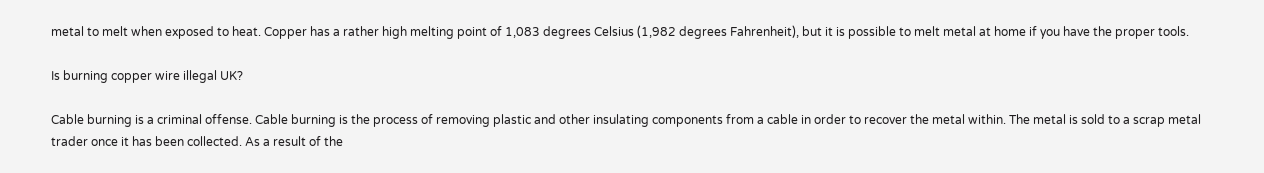metal to melt when exposed to heat. Copper has a rather high melting point of 1,083 degrees Celsius (1,982 degrees Fahrenheit), but it is possible to melt metal at home if you have the proper tools.

Is burning copper wire illegal UK?

Cable burning is a criminal offense. Cable burning is the process of removing plastic and other insulating components from a cable in order to recover the metal within. The metal is sold to a scrap metal trader once it has been collected. As a result of the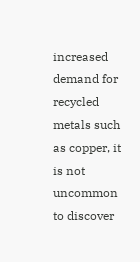increased demand for recycled metals such as copper, it is not uncommon to discover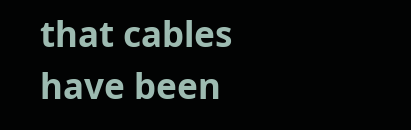that cables have been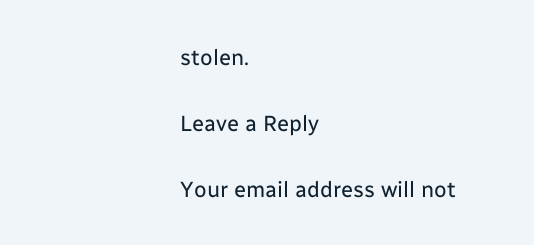stolen.

Leave a Reply

Your email address will not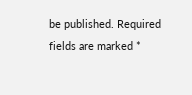be published. Required fields are marked *